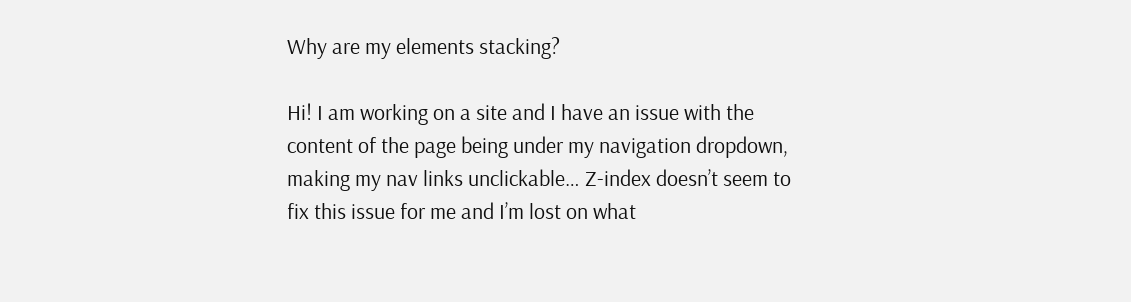Why are my elements stacking?

Hi! I am working on a site and I have an issue with the content of the page being under my navigation dropdown, making my nav links unclickable… Z-index doesn’t seem to fix this issue for me and I’m lost on what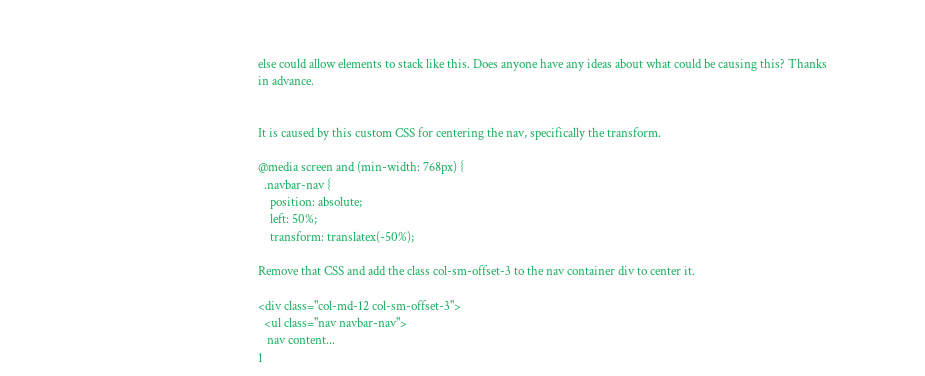else could allow elements to stack like this. Does anyone have any ideas about what could be causing this? Thanks in advance.


It is caused by this custom CSS for centering the nav, specifically the transform.

@media screen and (min-width: 768px) {
  .navbar-nav {
    position: absolute;
    left: 50%;
    transform: translatex(-50%);

Remove that CSS and add the class col-sm-offset-3 to the nav container div to center it.

<div class="col-md-12 col-sm-offset-3">
  <ul class="nav navbar-nav">
   nav content...
1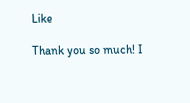Like

Thank you so much! I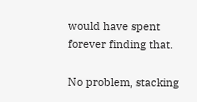would have spent forever finding that.

No problem, stacking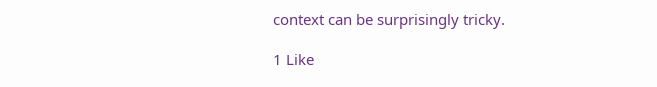context can be surprisingly tricky.

1 Like